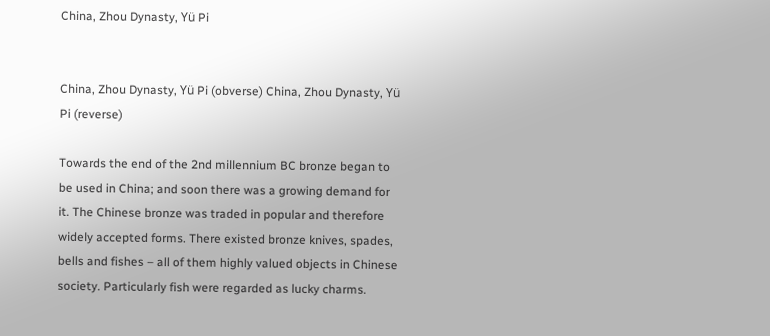China, Zhou Dynasty, Yü Pi


China, Zhou Dynasty, Yü Pi (obverse) China, Zhou Dynasty, Yü Pi (reverse)

Towards the end of the 2nd millennium BC bronze began to be used in China; and soon there was a growing demand for it. The Chinese bronze was traded in popular and therefore widely accepted forms. There existed bronze knives, spades, bells and fishes – all of them highly valued objects in Chinese society. Particularly fish were regarded as lucky charms.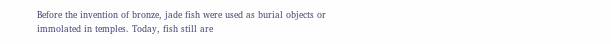Before the invention of bronze, jade fish were used as burial objects or immolated in temples. Today, fish still are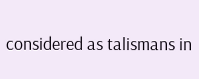considered as talismans in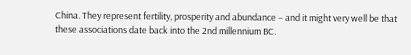China. They represent fertility, prosperity and abundance – and it might very well be that these associations date back into the 2nd millennium BC.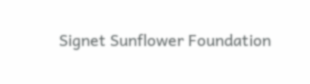Signet Sunflower Foundation